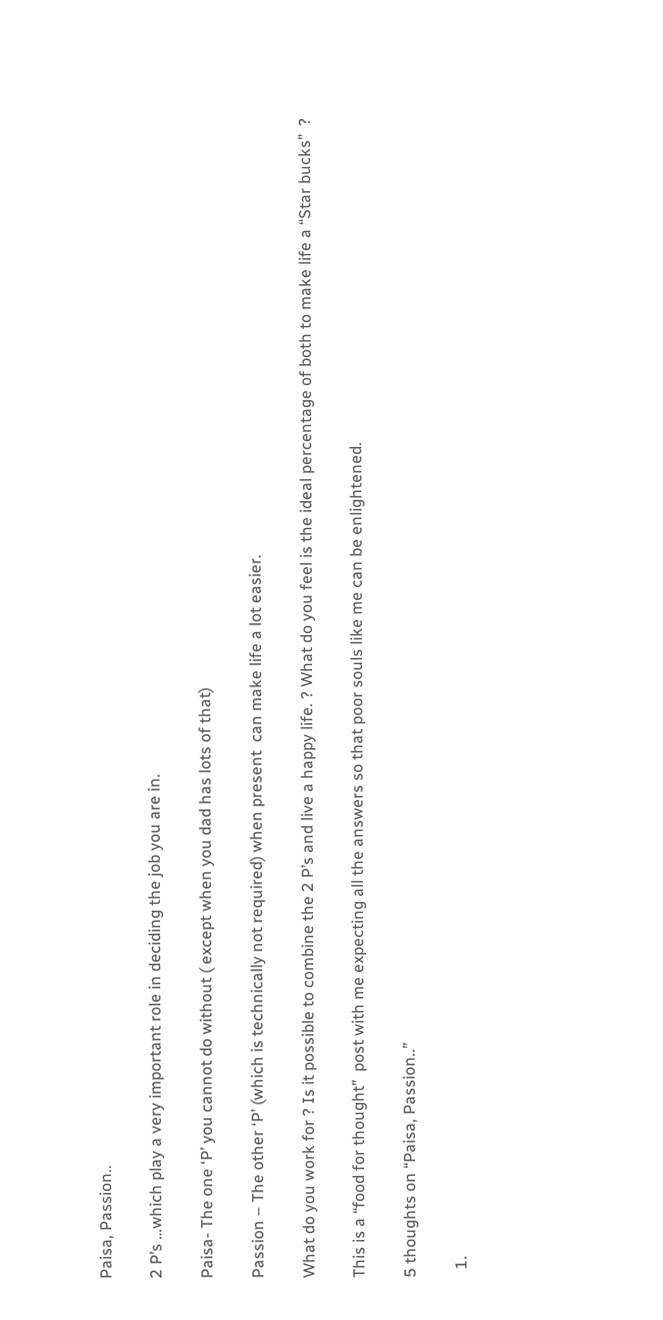Paisa, Passion..

2 P’s …which play a very important role in deciding the job you are in.

Paisa- The one ‘P’ you cannot do without ( except when you dad has lots of that)

Passion – The other ‘P’ (which is technically not required) when present  can make life a lot easier.

What do you work for ? Is it possible to combine the 2 P’s and live a happy life. ? What do you feel is the ideal percentage of both to make life a “Star bucks”  ?

This is a “food for thought”  post with me expecting all the answers so that poor souls like me can be enlightened.

5 thoughts on “Paisa, Passion..”

  1.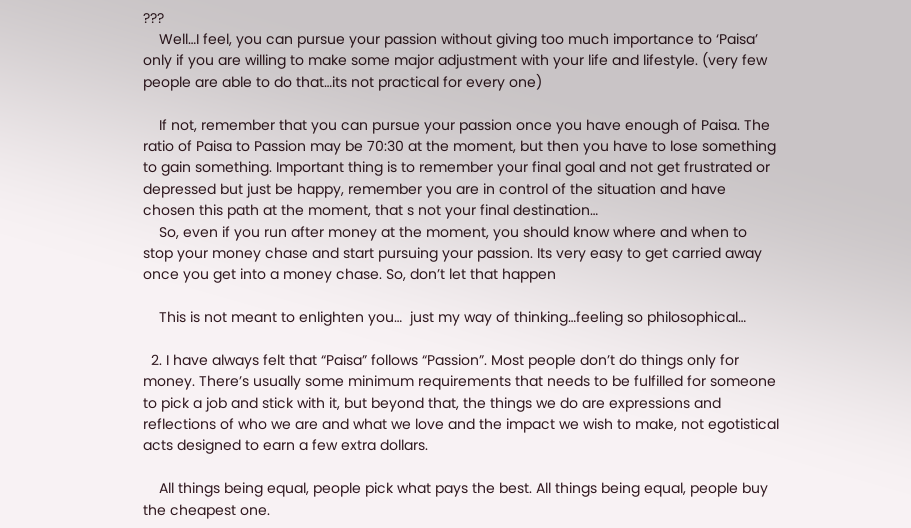???
    Well…I feel, you can pursue your passion without giving too much importance to ‘Paisa’ only if you are willing to make some major adjustment with your life and lifestyle. (very few people are able to do that…its not practical for every one)

    If not, remember that you can pursue your passion once you have enough of Paisa. The ratio of Paisa to Passion may be 70:30 at the moment, but then you have to lose something to gain something. Important thing is to remember your final goal and not get frustrated or depressed but just be happy, remember you are in control of the situation and have chosen this path at the moment, that s not your final destination…
    So, even if you run after money at the moment, you should know where and when to stop your money chase and start pursuing your passion. Its very easy to get carried away once you get into a money chase. So, don’t let that happen

    This is not meant to enlighten you…  just my way of thinking…feeling so philosophical…

  2. I have always felt that “Paisa” follows “Passion”. Most people don’t do things only for money. There’s usually some minimum requirements that needs to be fulfilled for someone to pick a job and stick with it, but beyond that, the things we do are expressions and reflections of who we are and what we love and the impact we wish to make, not egotistical acts designed to earn a few extra dollars.

    All things being equal, people pick what pays the best. All things being equal, people buy the cheapest one.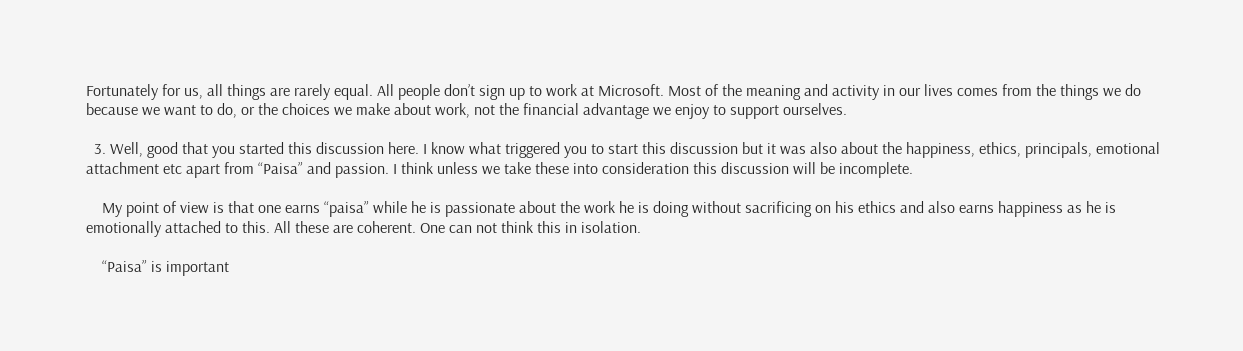Fortunately for us, all things are rarely equal. All people don’t sign up to work at Microsoft. Most of the meaning and activity in our lives comes from the things we do because we want to do, or the choices we make about work, not the financial advantage we enjoy to support ourselves.

  3. Well, good that you started this discussion here. I know what triggered you to start this discussion but it was also about the happiness, ethics, principals, emotional attachment etc apart from “Paisa” and passion. I think unless we take these into consideration this discussion will be incomplete.

    My point of view is that one earns “paisa” while he is passionate about the work he is doing without sacrificing on his ethics and also earns happiness as he is emotionally attached to this. All these are coherent. One can not think this in isolation.

    “Paisa” is important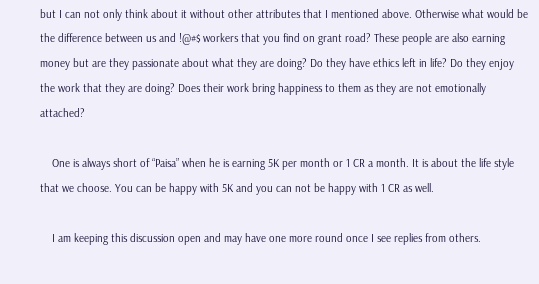but I can not only think about it without other attributes that I mentioned above. Otherwise what would be the difference between us and !@#$ workers that you find on grant road? These people are also earning money but are they passionate about what they are doing? Do they have ethics left in life? Do they enjoy the work that they are doing? Does their work bring happiness to them as they are not emotionally attached?

    One is always short of “Paisa” when he is earning 5K per month or 1 CR a month. It is about the life style that we choose. You can be happy with 5K and you can not be happy with 1 CR as well.

    I am keeping this discussion open and may have one more round once I see replies from others.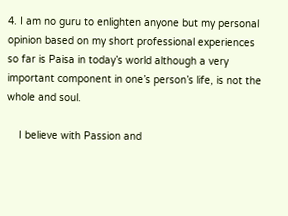4. I am no guru to enlighten anyone but my personal opinion based on my short professional experiences so far is Paisa in today’s world although a very important component in one’s person’s life, is not the whole and soul.

    I believe with Passion and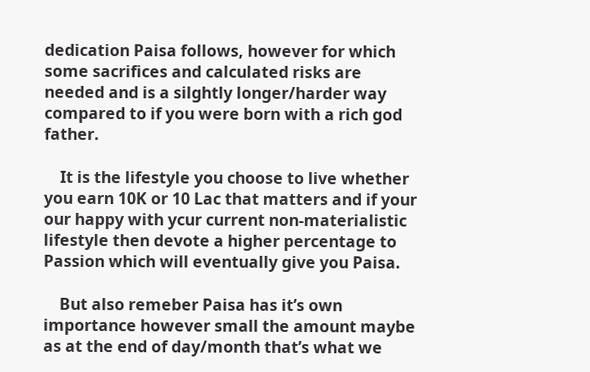dedication Paisa follows, however for which some sacrifices and calculated risks are needed and is a silghtly longer/harder way compared to if you were born with a rich god father.

    It is the lifestyle you choose to live whether you earn 10K or 10 Lac that matters and if your our happy with ycur current non-materialistic lifestyle then devote a higher percentage to Passion which will eventually give you Paisa.

    But also remeber Paisa has it’s own importance however small the amount maybe as at the end of day/month that’s what we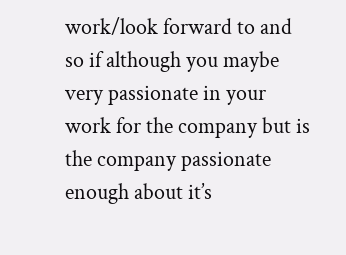work/look forward to and so if although you maybe very passionate in your work for the company but is the company passionate enough about it’s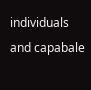individuals and capabale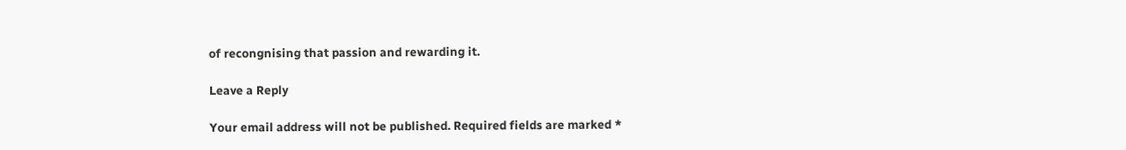of recongnising that passion and rewarding it.

Leave a Reply

Your email address will not be published. Required fields are marked *